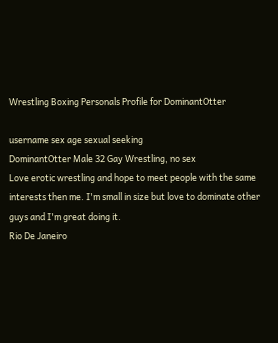Wrestling Boxing Personals Profile for DominantOtter

username sex age sexual seeking
DominantOtter Male 32 Gay Wrestling, no sex
Love erotic wrestling and hope to meet people with the same interests then me. I'm small in size but love to dominate other guys and I'm great doing it.
Rio De Janeiro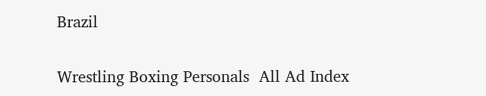Brazil

Wrestling Boxing Personals  All Ad Index